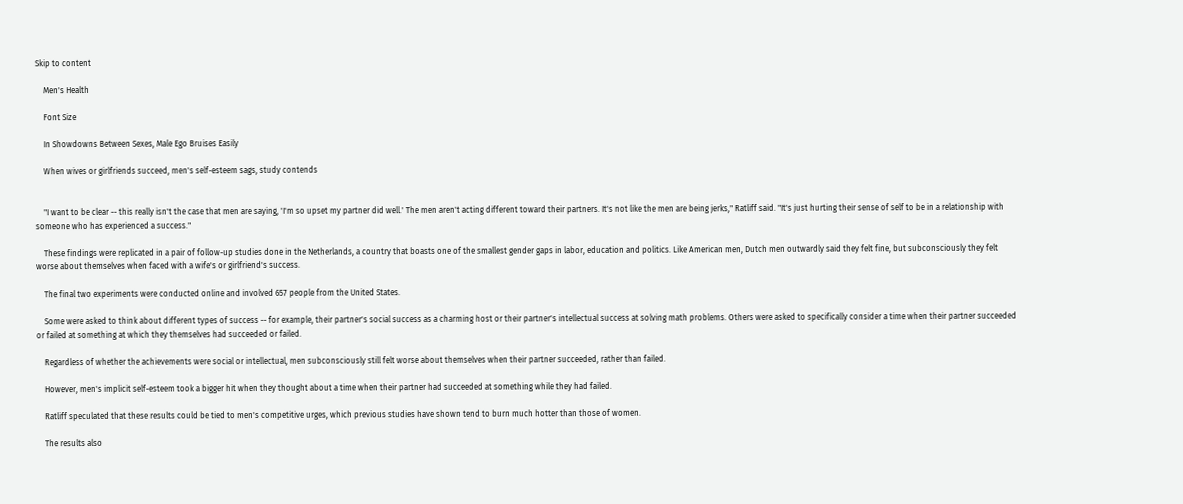Skip to content

    Men's Health

    Font Size

    In Showdowns Between Sexes, Male Ego Bruises Easily

    When wives or girlfriends succeed, men's self-esteem sags, study contends


    "I want to be clear -- this really isn't the case that men are saying, 'I'm so upset my partner did well.' The men aren't acting different toward their partners. It's not like the men are being jerks," Ratliff said. "It's just hurting their sense of self to be in a relationship with someone who has experienced a success."

    These findings were replicated in a pair of follow-up studies done in the Netherlands, a country that boasts one of the smallest gender gaps in labor, education and politics. Like American men, Dutch men outwardly said they felt fine, but subconsciously they felt worse about themselves when faced with a wife's or girlfriend's success.

    The final two experiments were conducted online and involved 657 people from the United States.

    Some were asked to think about different types of success -- for example, their partner's social success as a charming host or their partner's intellectual success at solving math problems. Others were asked to specifically consider a time when their partner succeeded or failed at something at which they themselves had succeeded or failed.

    Regardless of whether the achievements were social or intellectual, men subconsciously still felt worse about themselves when their partner succeeded, rather than failed.

    However, men's implicit self-esteem took a bigger hit when they thought about a time when their partner had succeeded at something while they had failed.

    Ratliff speculated that these results could be tied to men's competitive urges, which previous studies have shown tend to burn much hotter than those of women.

    The results also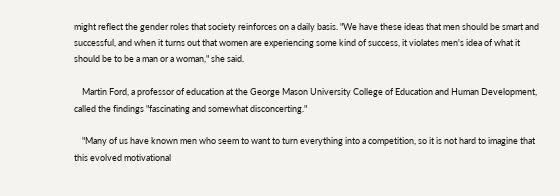might reflect the gender roles that society reinforces on a daily basis. "We have these ideas that men should be smart and successful, and when it turns out that women are experiencing some kind of success, it violates men's idea of what it should be to be a man or a woman," she said.

    Martin Ford, a professor of education at the George Mason University College of Education and Human Development, called the findings "fascinating and somewhat disconcerting."

    "Many of us have known men who seem to want to turn everything into a competition, so it is not hard to imagine that this evolved motivational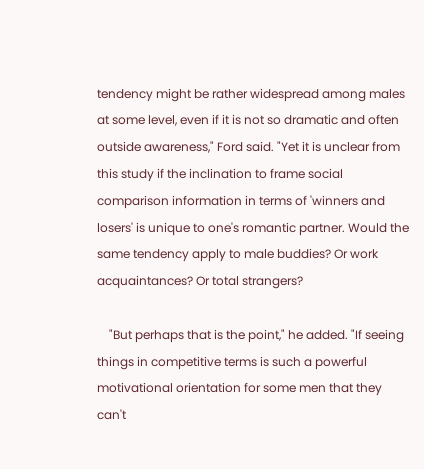tendency might be rather widespread among males at some level, even if it is not so dramatic and often outside awareness," Ford said. "Yet it is unclear from this study if the inclination to frame social comparison information in terms of 'winners and losers' is unique to one's romantic partner. Would the same tendency apply to male buddies? Or work acquaintances? Or total strangers?

    "But perhaps that is the point," he added. "If seeing things in competitive terms is such a powerful motivational orientation for some men that they can't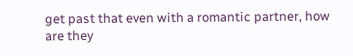get past that even with a romantic partner, how are they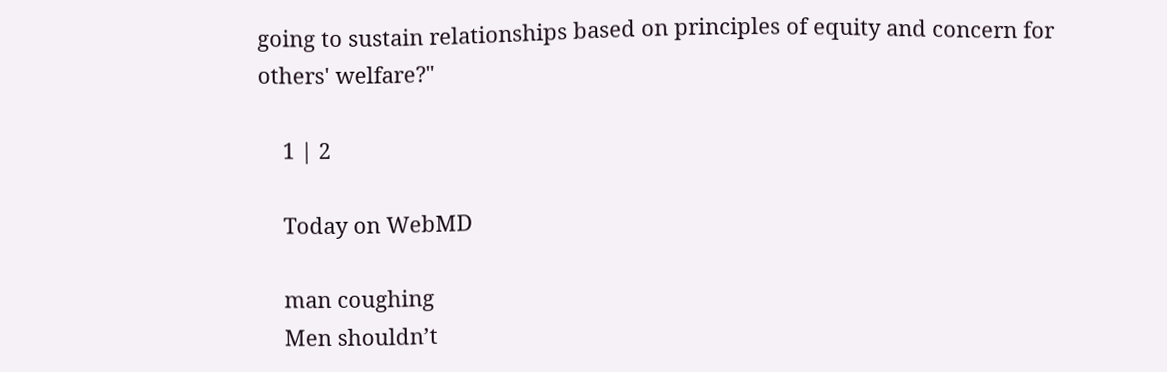going to sustain relationships based on principles of equity and concern for others' welfare?"

    1 | 2

    Today on WebMD

    man coughing
    Men shouldn’t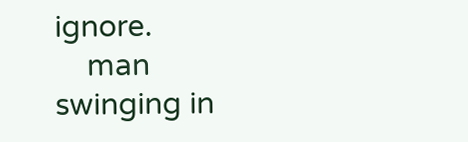ignore.
    man swinging in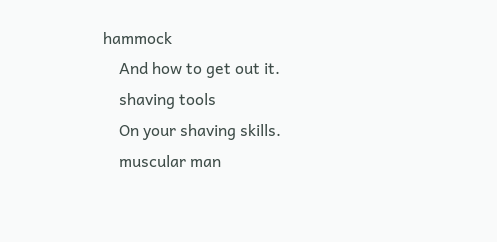hammock
    And how to get out it.
    shaving tools
    On your shaving skills.
    muscular man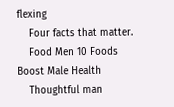flexing
    Four facts that matter.
    Food Men 10 Foods Boost Male Health
    Thoughtful man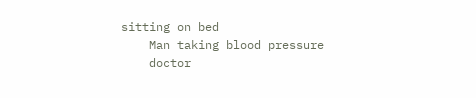sitting on bed
    Man taking blood pressure
    doctor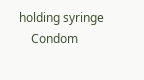holding syringe
    Condom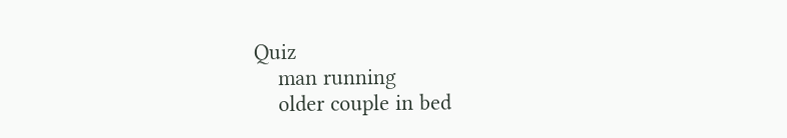Quiz
    man running
    older couple in bed